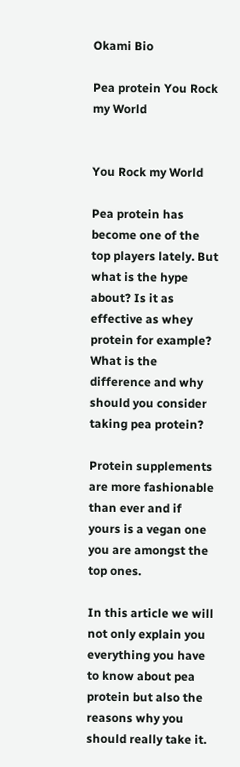Okami Bio

Pea protein You Rock my World


You Rock my World

Pea protein has become one of the top players lately. But what is the hype about? Is it as effective as whey protein for example? What is the difference and why should you consider taking pea protein?

Protein supplements are more fashionable than ever and if yours is a vegan one you are amongst the top ones.

In this article we will not only explain you everything you have to know about pea protein but also the reasons why you should really take it.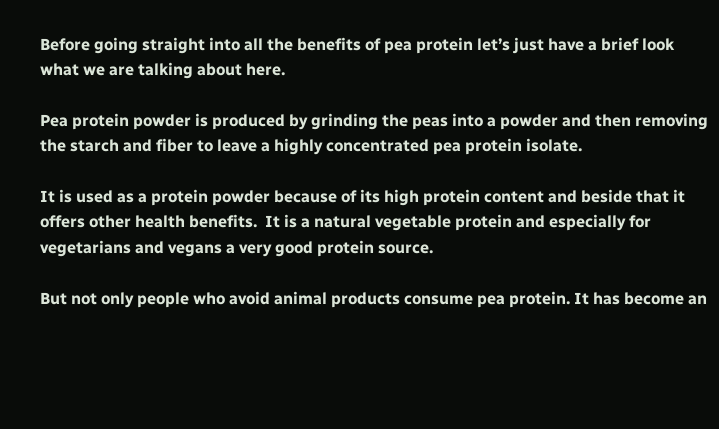Before going straight into all the benefits of pea protein let’s just have a brief look what we are talking about here.

Pea protein powder is produced by grinding the peas into a powder and then removing the starch and fiber to leave a highly concentrated pea protein isolate.

It is used as a protein powder because of its high protein content and beside that it offers other health benefits.  It is a natural vegetable protein and especially for vegetarians and vegans a very good protein source.

But not only people who avoid animal products consume pea protein. It has become an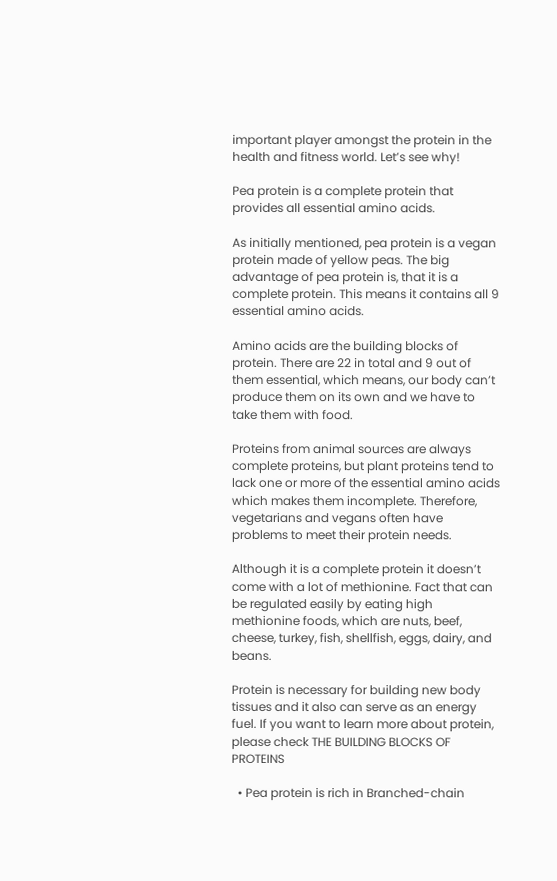important player amongst the protein in the health and fitness world. Let’s see why!

Pea protein is a complete protein that provides all essential amino acids.

As initially mentioned, pea protein is a vegan protein made of yellow peas. The big advantage of pea protein is, that it is a complete protein. This means it contains all 9 essential amino acids.

Amino acids are the building blocks of protein. There are 22 in total and 9 out of them essential, which means, our body can’t produce them on its own and we have to take them with food.

Proteins from animal sources are always complete proteins, but plant proteins tend to lack one or more of the essential amino acids which makes them incomplete. Therefore, vegetarians and vegans often have problems to meet their protein needs.

Although it is a complete protein it doesn’t come with a lot of methionine. Fact that can be regulated easily by eating high methionine foods, which are nuts, beef, cheese, turkey, fish, shellfish, eggs, dairy, and beans.

Protein is necessary for building new body tissues and it also can serve as an energy fuel. If you want to learn more about protein, please check THE BUILDING BLOCKS OF PROTEINS

  • Pea protein is rich in Branched-chain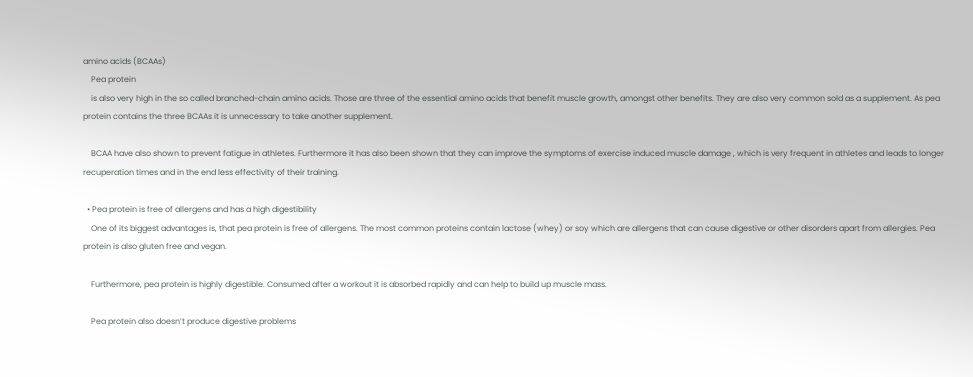amino acids (BCAAs)
    Pea protein
    is also very high in the so called branched-chain amino acids. Those are three of the essential amino acids that benefit muscle growth, amongst other benefits. They are also very common sold as a supplement. As pea protein contains the three BCAAs it is unnecessary to take another supplement.

    BCAA have also shown to prevent fatigue in athletes. Furthermore it has also been shown that they can improve the symptoms of exercise induced muscle damage , which is very frequent in athletes and leads to longer recuperation times and in the end less effectivity of their training.

  • Pea protein is free of allergens and has a high digestibility
    One of its biggest advantages is, that pea protein is free of allergens. The most common proteins contain lactose (whey) or soy which are allergens that can cause digestive or other disorders apart from allergies. Pea protein is also gluten free and vegan.

    Furthermore, pea protein is highly digestible. Consumed after a workout it is absorbed rapidly and can help to build up muscle mass.

    Pea protein also doesn’t produce digestive problems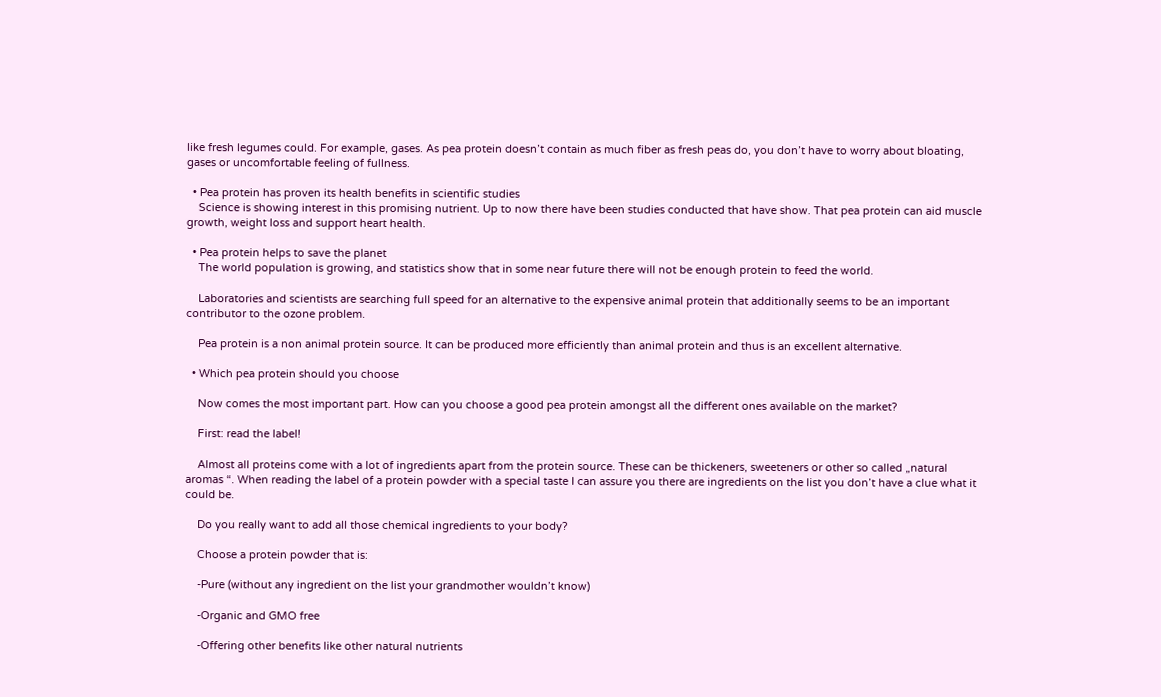like fresh legumes could. For example, gases. As pea protein doesn’t contain as much fiber as fresh peas do, you don’t have to worry about bloating, gases or uncomfortable feeling of fullness.

  • Pea protein has proven its health benefits in scientific studies
    Science is showing interest in this promising nutrient. Up to now there have been studies conducted that have show. That pea protein can aid muscle growth, weight loss and support heart health.

  • Pea protein helps to save the planet
    The world population is growing, and statistics show that in some near future there will not be enough protein to feed the world.

    Laboratories and scientists are searching full speed for an alternative to the expensive animal protein that additionally seems to be an important contributor to the ozone problem.

    Pea protein is a non animal protein source. It can be produced more efficiently than animal protein and thus is an excellent alternative.

  • Which pea protein should you choose

    Now comes the most important part. How can you choose a good pea protein amongst all the different ones available on the market?

    First: read the label!

    Almost all proteins come with a lot of ingredients apart from the protein source. These can be thickeners, sweeteners or other so called „natural aromas “. When reading the label of a protein powder with a special taste I can assure you there are ingredients on the list you don’t have a clue what it could be.

    Do you really want to add all those chemical ingredients to your body?

    Choose a protein powder that is:

    -Pure (without any ingredient on the list your grandmother wouldn’t know)

    -Organic and GMO free

    -Offering other benefits like other natural nutrients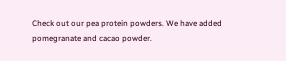Check out our pea protein powders. We have added pomegranate and cacao powder.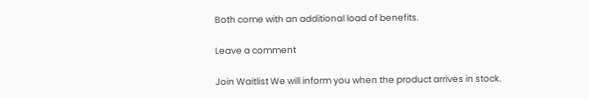Both come with an additional load of benefits.

Leave a comment

Join Waitlist We will inform you when the product arrives in stock.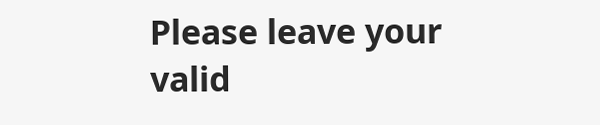Please leave your valid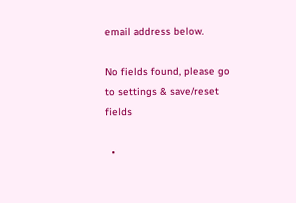email address below.

No fields found, please go to settings & save/reset fields

  •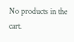No products in the cart.